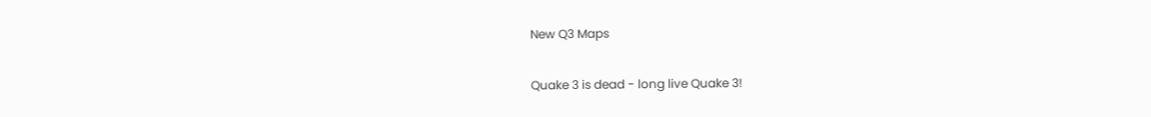New Q3 Maps

Quake 3 is dead - long live Quake 3!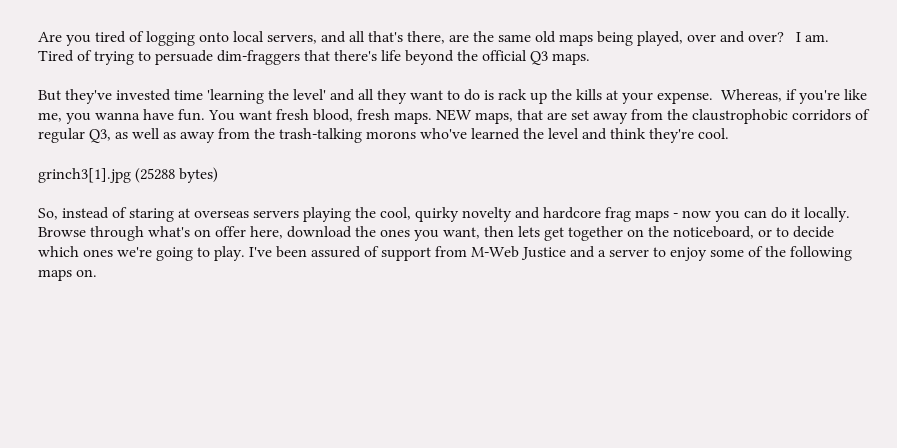Are you tired of logging onto local servers, and all that's there, are the same old maps being played, over and over?   I am.  Tired of trying to persuade dim-fraggers that there's life beyond the official Q3 maps.

But they've invested time 'learning the level' and all they want to do is rack up the kills at your expense.  Whereas, if you're like me, you wanna have fun. You want fresh blood, fresh maps. NEW maps, that are set away from the claustrophobic corridors of regular Q3, as well as away from the trash-talking morons who've learned the level and think they're cool.

grinch3[1].jpg (25288 bytes)

So, instead of staring at overseas servers playing the cool, quirky novelty and hardcore frag maps - now you can do it locally.  Browse through what's on offer here, download the ones you want, then lets get together on the noticeboard, or to decide which ones we're going to play. I've been assured of support from M-Web Justice and a server to enjoy some of the following maps on.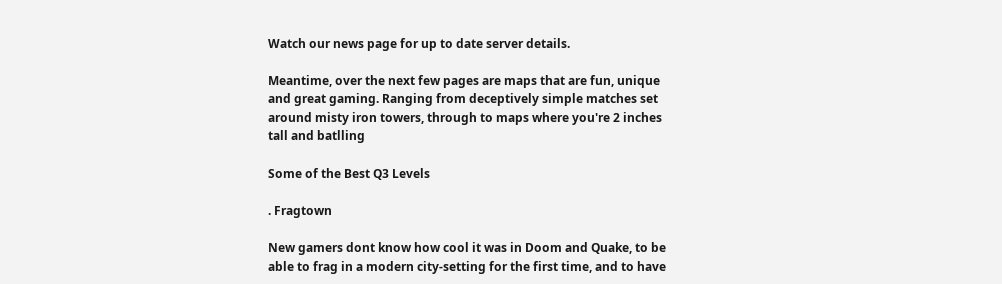Watch our news page for up to date server details.

Meantime, over the next few pages are maps that are fun, unique and great gaming. Ranging from deceptively simple matches set around misty iron towers, through to maps where you're 2 inches tall and batlling

Some of the Best Q3 Levels

. Fragtown

New gamers dont know how cool it was in Doom and Quake, to be able to frag in a modern city-setting for the first time, and to have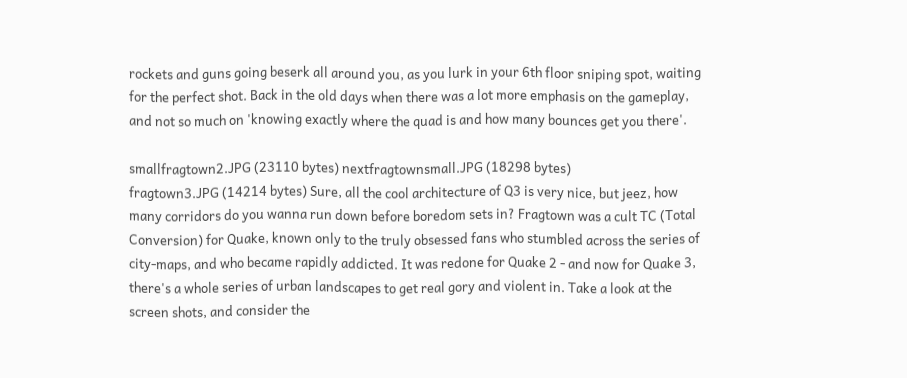rockets and guns going beserk all around you, as you lurk in your 6th floor sniping spot, waiting for the perfect shot. Back in the old days when there was a lot more emphasis on the gameplay, and not so much on 'knowing exactly where the quad is and how many bounces get you there'.

smallfragtown2.JPG (23110 bytes) nextfragtownsmall.JPG (18298 bytes)
fragtown3.JPG (14214 bytes) Sure, all the cool architecture of Q3 is very nice, but jeez, how many corridors do you wanna run down before boredom sets in? Fragtown was a cult TC (Total Conversion) for Quake, known only to the truly obsessed fans who stumbled across the series of city-maps, and who became rapidly addicted. It was redone for Quake 2 - and now for Quake 3, there's a whole series of urban landscapes to get real gory and violent in. Take a look at the screen shots, and consider the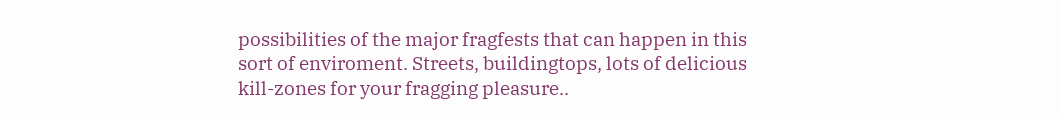possibilities of the major fragfests that can happen in this sort of enviroment. Streets, buildingtops, lots of delicious kill-zones for your fragging pleasure..